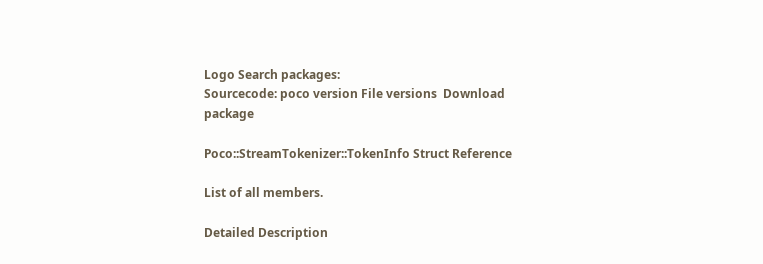Logo Search packages:
Sourcecode: poco version File versions  Download package

Poco::StreamTokenizer::TokenInfo Struct Reference

List of all members.

Detailed Description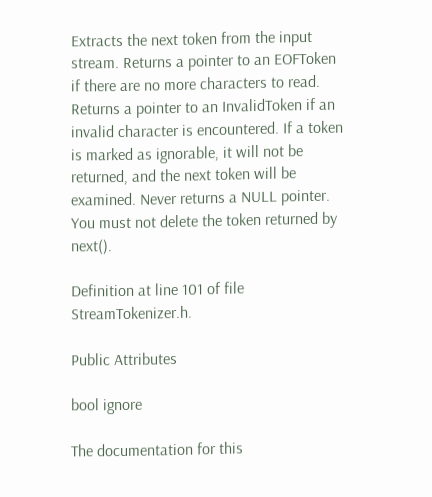Extracts the next token from the input stream. Returns a pointer to an EOFToken if there are no more characters to read. Returns a pointer to an InvalidToken if an invalid character is encountered. If a token is marked as ignorable, it will not be returned, and the next token will be examined. Never returns a NULL pointer. You must not delete the token returned by next().

Definition at line 101 of file StreamTokenizer.h.

Public Attributes

bool ignore

The documentation for this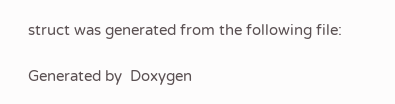struct was generated from the following file:

Generated by  Doxygen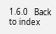1.6.0   Back to index